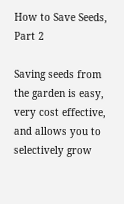How to Save Seeds, Part 2

Saving seeds from the garden is easy, very cost effective, and allows you to selectively grow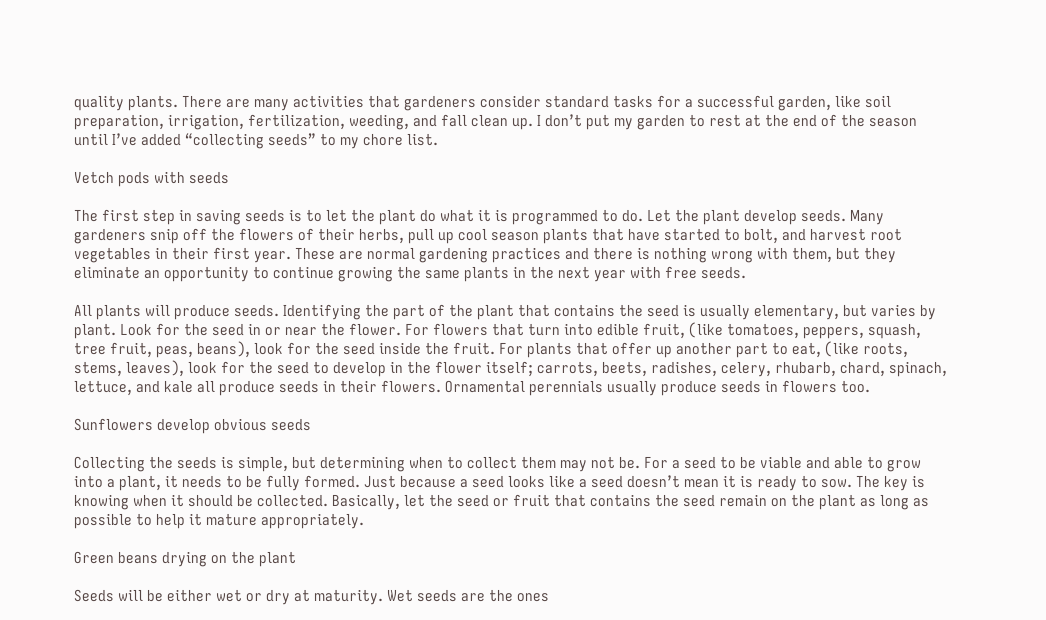quality plants. There are many activities that gardeners consider standard tasks for a successful garden, like soil preparation, irrigation, fertilization, weeding, and fall clean up. I don’t put my garden to rest at the end of the season until I’ve added “collecting seeds” to my chore list.

Vetch pods with seeds

The first step in saving seeds is to let the plant do what it is programmed to do. Let the plant develop seeds. Many gardeners snip off the flowers of their herbs, pull up cool season plants that have started to bolt, and harvest root vegetables in their first year. These are normal gardening practices and there is nothing wrong with them, but they eliminate an opportunity to continue growing the same plants in the next year with free seeds.

All plants will produce seeds. Identifying the part of the plant that contains the seed is usually elementary, but varies by plant. Look for the seed in or near the flower. For flowers that turn into edible fruit, (like tomatoes, peppers, squash, tree fruit, peas, beans), look for the seed inside the fruit. For plants that offer up another part to eat, (like roots, stems, leaves), look for the seed to develop in the flower itself; carrots, beets, radishes, celery, rhubarb, chard, spinach, lettuce, and kale all produce seeds in their flowers. Ornamental perennials usually produce seeds in flowers too.

Sunflowers develop obvious seeds

Collecting the seeds is simple, but determining when to collect them may not be. For a seed to be viable and able to grow into a plant, it needs to be fully formed. Just because a seed looks like a seed doesn’t mean it is ready to sow. The key is knowing when it should be collected. Basically, let the seed or fruit that contains the seed remain on the plant as long as possible to help it mature appropriately.

Green beans drying on the plant

Seeds will be either wet or dry at maturity. Wet seeds are the ones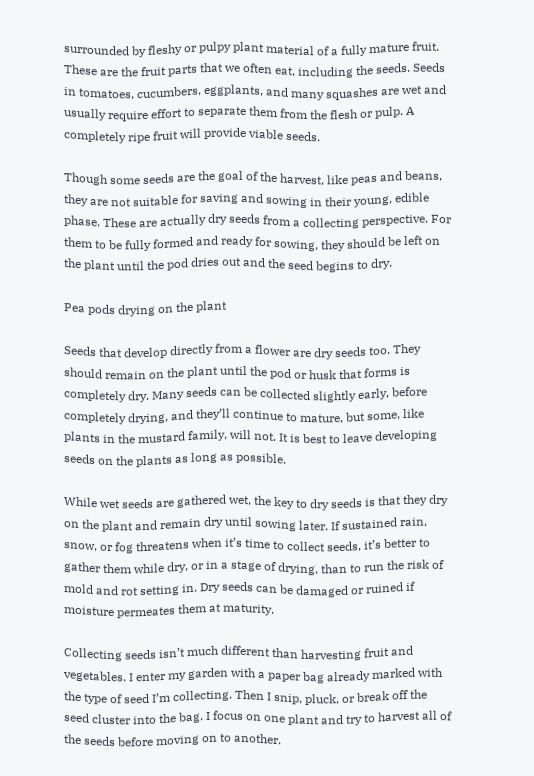surrounded by fleshy or pulpy plant material of a fully mature fruit. These are the fruit parts that we often eat, including the seeds. Seeds in tomatoes, cucumbers, eggplants, and many squashes are wet and usually require effort to separate them from the flesh or pulp. A completely ripe fruit will provide viable seeds.

Though some seeds are the goal of the harvest, like peas and beans, they are not suitable for saving and sowing in their young, edible phase. These are actually dry seeds from a collecting perspective. For them to be fully formed and ready for sowing, they should be left on the plant until the pod dries out and the seed begins to dry.

Pea pods drying on the plant

Seeds that develop directly from a flower are dry seeds too. They should remain on the plant until the pod or husk that forms is completely dry. Many seeds can be collected slightly early, before completely drying, and they’ll continue to mature, but some, like plants in the mustard family, will not. It is best to leave developing seeds on the plants as long as possible.

While wet seeds are gathered wet, the key to dry seeds is that they dry on the plant and remain dry until sowing later. If sustained rain, snow, or fog threatens when it’s time to collect seeds, it’s better to gather them while dry, or in a stage of drying, than to run the risk of mold and rot setting in. Dry seeds can be damaged or ruined if moisture permeates them at maturity.

Collecting seeds isn’t much different than harvesting fruit and vegetables. I enter my garden with a paper bag already marked with the type of seed I’m collecting. Then I snip, pluck, or break off the seed cluster into the bag. I focus on one plant and try to harvest all of the seeds before moving on to another.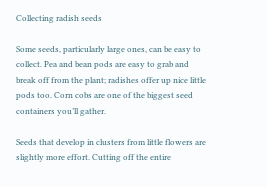Collecting radish seeds

Some seeds, particularly large ones, can be easy to collect. Pea and bean pods are easy to grab and break off from the plant; radishes offer up nice little pods too. Corn cobs are one of the biggest seed containers you’ll gather.

Seeds that develop in clusters from little flowers are slightly more effort. Cutting off the entire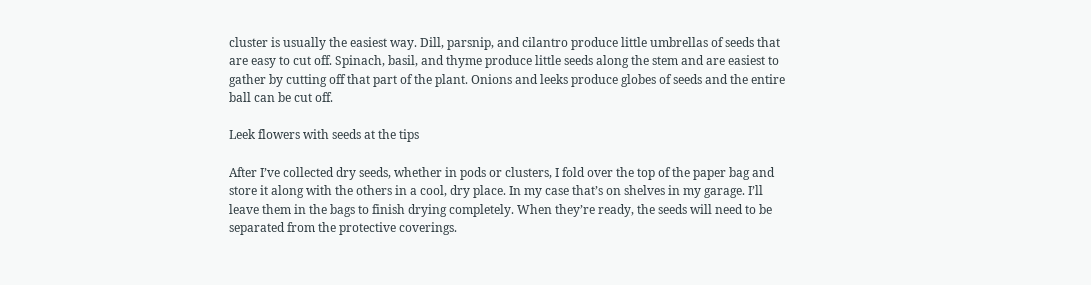cluster is usually the easiest way. Dill, parsnip, and cilantro produce little umbrellas of seeds that are easy to cut off. Spinach, basil, and thyme produce little seeds along the stem and are easiest to gather by cutting off that part of the plant. Onions and leeks produce globes of seeds and the entire ball can be cut off.

Leek flowers with seeds at the tips

After I’ve collected dry seeds, whether in pods or clusters, I fold over the top of the paper bag and store it along with the others in a cool, dry place. In my case that’s on shelves in my garage. I’ll leave them in the bags to finish drying completely. When they’re ready, the seeds will need to be separated from the protective coverings.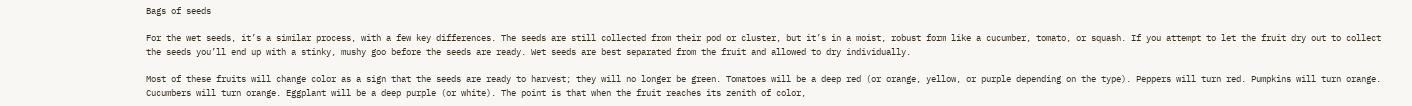Bags of seeds

For the wet seeds, it’s a similar process, with a few key differences. The seeds are still collected from their pod or cluster, but it’s in a moist, robust form like a cucumber, tomato, or squash. If you attempt to let the fruit dry out to collect the seeds you’ll end up with a stinky, mushy goo before the seeds are ready. Wet seeds are best separated from the fruit and allowed to dry individually.

Most of these fruits will change color as a sign that the seeds are ready to harvest; they will no longer be green. Tomatoes will be a deep red (or orange, yellow, or purple depending on the type). Peppers will turn red. Pumpkins will turn orange. Cucumbers will turn orange. Eggplant will be a deep purple (or white). The point is that when the fruit reaches its zenith of color,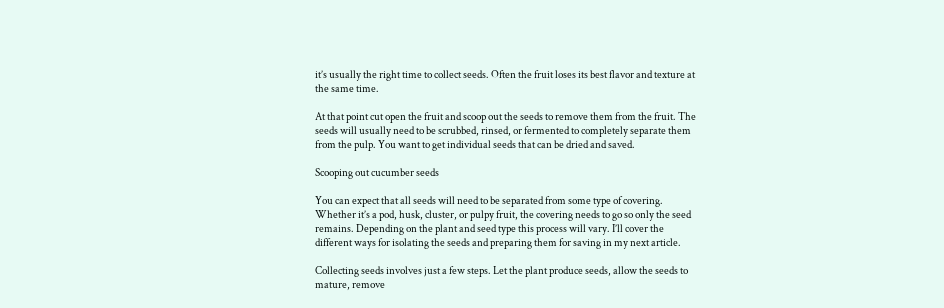it’s usually the right time to collect seeds. Often the fruit loses its best flavor and texture at the same time.

At that point cut open the fruit and scoop out the seeds to remove them from the fruit. The seeds will usually need to be scrubbed, rinsed, or fermented to completely separate them from the pulp. You want to get individual seeds that can be dried and saved.

Scooping out cucumber seeds

You can expect that all seeds will need to be separated from some type of covering. Whether it’s a pod, husk, cluster, or pulpy fruit, the covering needs to go so only the seed remains. Depending on the plant and seed type this process will vary. I’ll cover the different ways for isolating the seeds and preparing them for saving in my next article.

Collecting seeds involves just a few steps. Let the plant produce seeds, allow the seeds to mature, remove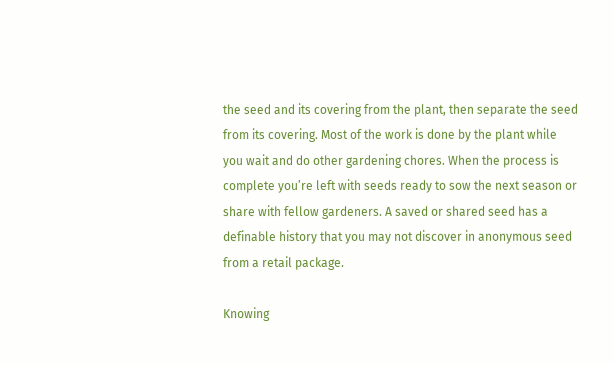the seed and its covering from the plant, then separate the seed from its covering. Most of the work is done by the plant while you wait and do other gardening chores. When the process is complete you’re left with seeds ready to sow the next season or share with fellow gardeners. A saved or shared seed has a definable history that you may not discover in anonymous seed from a retail package.

Knowing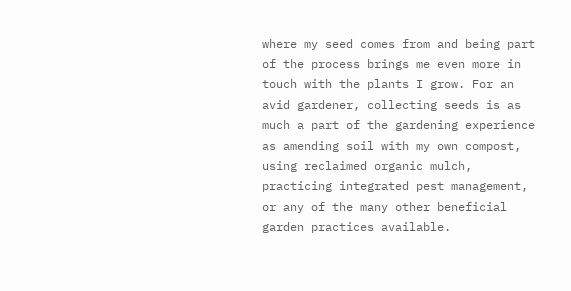where my seed comes from and being part of the process brings me even more in touch with the plants I grow. For an avid gardener, collecting seeds is as much a part of the gardening experience as amending soil with my own compost, using reclaimed organic mulch, practicing integrated pest management, or any of the many other beneficial garden practices available.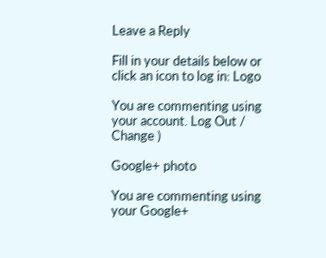Leave a Reply

Fill in your details below or click an icon to log in: Logo

You are commenting using your account. Log Out /  Change )

Google+ photo

You are commenting using your Google+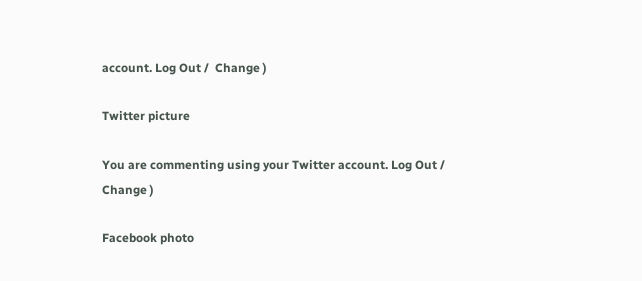account. Log Out /  Change )

Twitter picture

You are commenting using your Twitter account. Log Out /  Change )

Facebook photo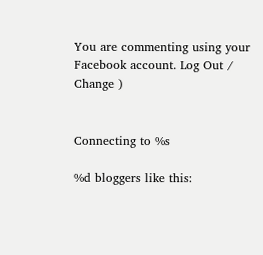You are commenting using your Facebook account. Log Out /  Change )


Connecting to %s

%d bloggers like this: